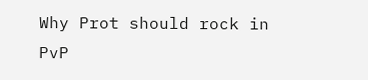Why Prot should rock in PvP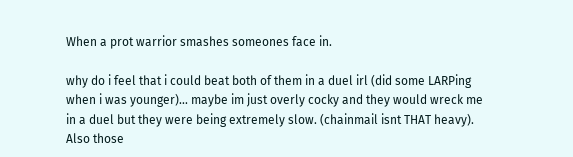When a prot warrior smashes someones face in.

why do i feel that i could beat both of them in a duel irl (did some LARPing when i was younger)... maybe im just overly cocky and they would wreck me in a duel but they were being extremely slow. (chainmail isnt THAT heavy). Also those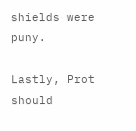shields were puny.

Lastly, Prot should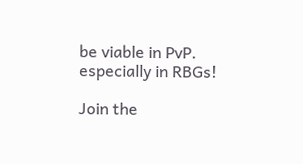be viable in PvP. especially in RBGs!

Join the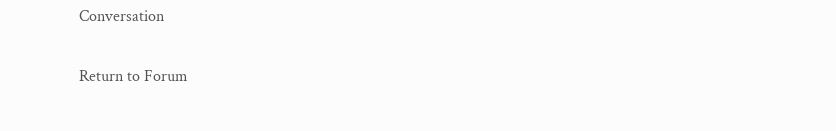Conversation

Return to Forum